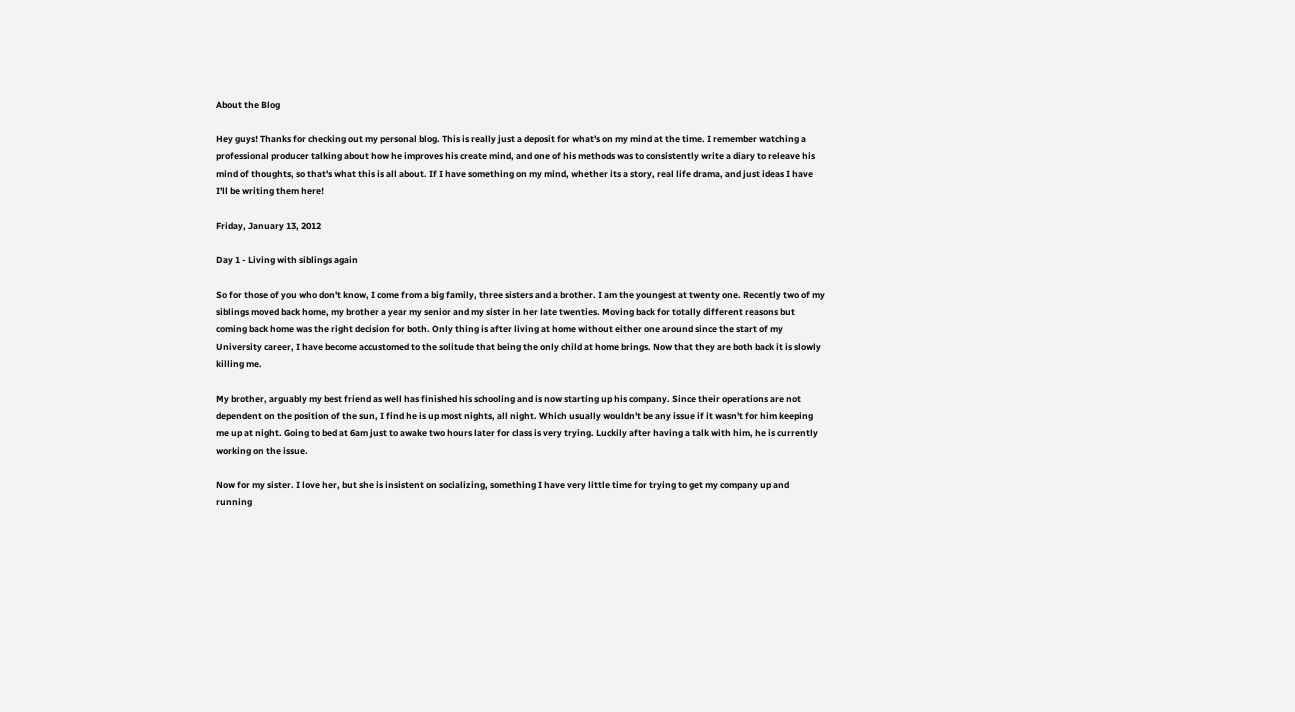About the Blog

Hey guys! Thanks for checking out my personal blog. This is really just a deposit for what's on my mind at the time. I remember watching a professional producer talking about how he improves his create mind, and one of his methods was to consistently write a diary to releave his mind of thoughts, so that's what this is all about. If I have something on my mind, whether its a story, real life drama, and just ideas I have I'll be writing them here!

Friday, January 13, 2012

Day 1 - Living with siblings again

So for those of you who don't know, I come from a big family, three sisters and a brother. I am the youngest at twenty one. Recently two of my siblings moved back home, my brother a year my senior and my sister in her late twenties. Moving back for totally different reasons but coming back home was the right decision for both. Only thing is after living at home without either one around since the start of my University career, I have become accustomed to the solitude that being the only child at home brings. Now that they are both back it is slowly killing me.

My brother, arguably my best friend as well has finished his schooling and is now starting up his company. Since their operations are not dependent on the position of the sun, I find he is up most nights, all night. Which usually wouldn't be any issue if it wasn't for him keeping me up at night. Going to bed at 6am just to awake two hours later for class is very trying. Luckily after having a talk with him, he is currently working on the issue.

Now for my sister. I love her, but she is insistent on socializing, something I have very little time for trying to get my company up and running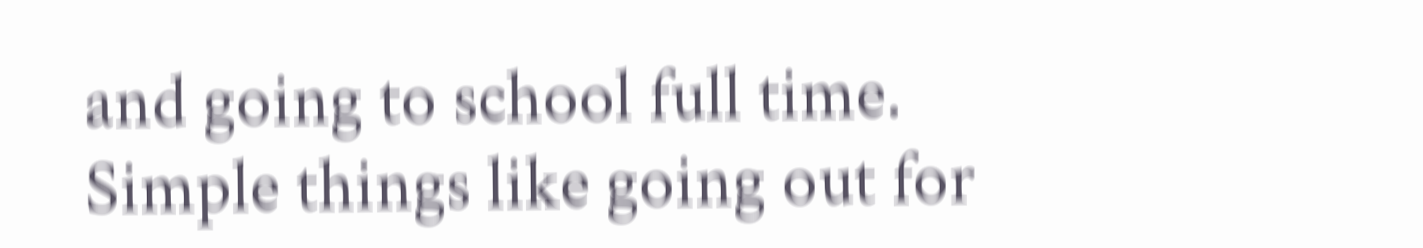and going to school full time. Simple things like going out for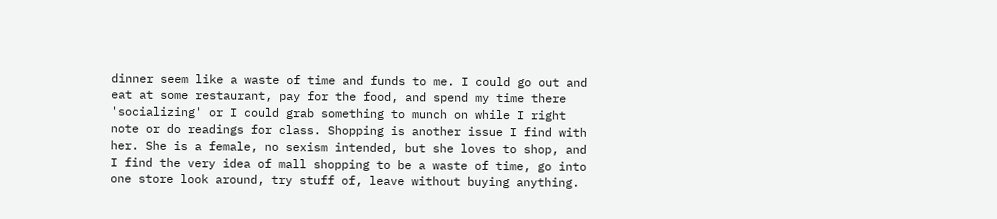dinner seem like a waste of time and funds to me. I could go out and eat at some restaurant, pay for the food, and spend my time there 'socializing' or I could grab something to munch on while I right note or do readings for class. Shopping is another issue I find with her. She is a female, no sexism intended, but she loves to shop, and I find the very idea of mall shopping to be a waste of time, go into one store look around, try stuff of, leave without buying anything.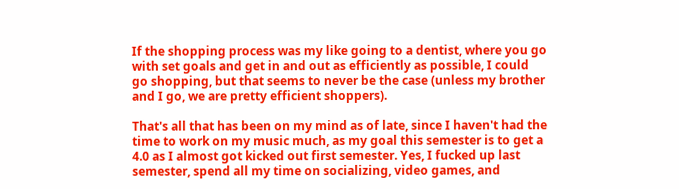If the shopping process was my like going to a dentist, where you go with set goals and get in and out as efficiently as possible, I could go shopping, but that seems to never be the case (unless my brother and I go, we are pretty efficient shoppers).

That's all that has been on my mind as of late, since I haven't had the time to work on my music much, as my goal this semester is to get a 4.0 as I almost got kicked out first semester. Yes, I fucked up last semester, spend all my time on socializing, video games, and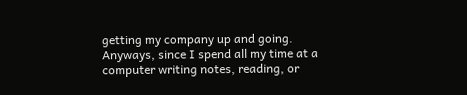getting my company up and going. Anyways, since I spend all my time at a computer writing notes, reading, or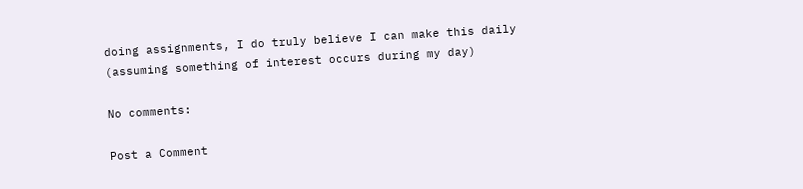doing assignments, I do truly believe I can make this daily (assuming something of interest occurs during my day)

No comments:

Post a Comment